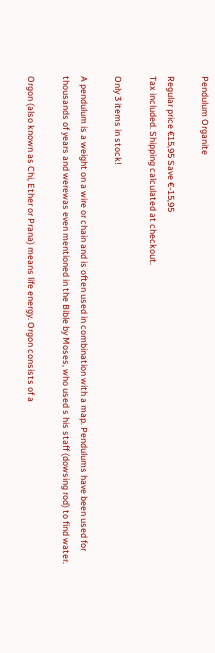Pendulum Organite

Regular price €15,95 Save €-15,95
Tax included. Shipping calculated at checkout.

Only 3 items in stock!

A pendulum is a weight on a wire or chain and is often used in combination with a map. Pendulums have been used for thousands of years and werewas even mentioned in the Bible by Moses, who used s his staff (dowsing rod) to find water.

Orgon (also known as Chi, Ether or Prana) means life energy. Orgon consists of a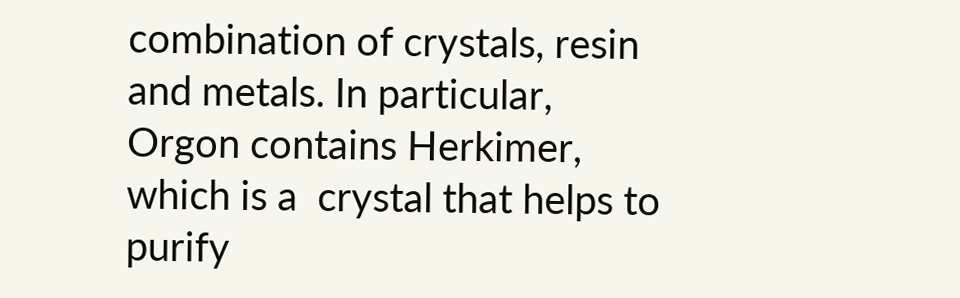combination of crystals, resin and metals. In particular, Orgon contains Herkimer, which is a  crystal that helps to purify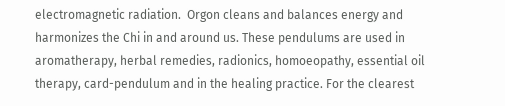electromagnetic radiation.  Orgon cleans and balances energy and harmonizes the Chi in and around us. These pendulums are used in aromatherapy, herbal remedies, radionics, homoeopathy, essential oil therapy, card-pendulum and in the healing practice. For the clearest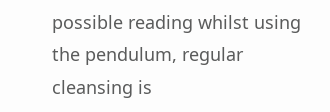possible reading whilst using the pendulum, regular cleansing is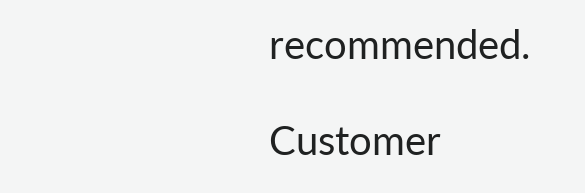recommended.

Customer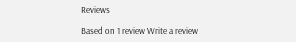Reviews

Based on 1 review Write a review